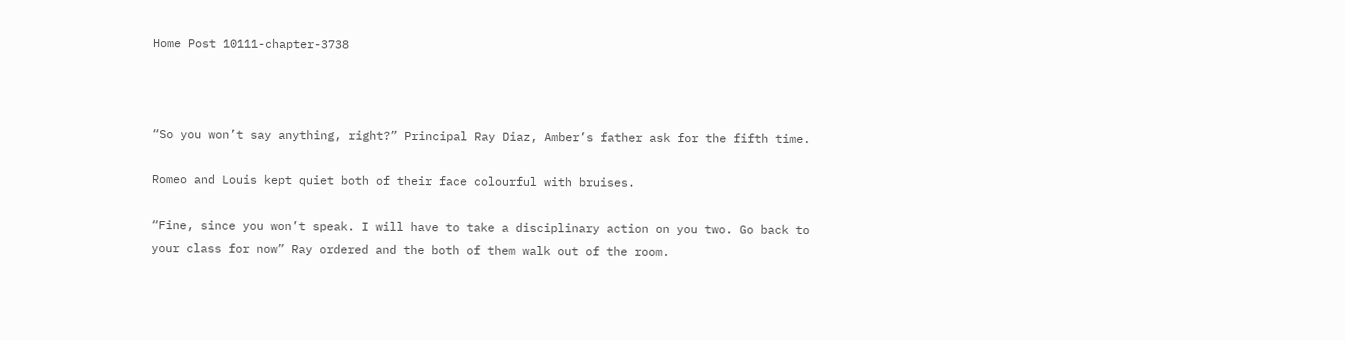Home Post 10111-chapter-3738



“So you won’t say anything, right?” Principal Ray Diaz, Amber’s father ask for the fifth time.

Romeo and Louis kept quiet both of their face colourful with bruises.

“Fine, since you won’t speak. I will have to take a disciplinary action on you two. Go back to your class for now” Ray ordered and the both of them walk out of the room.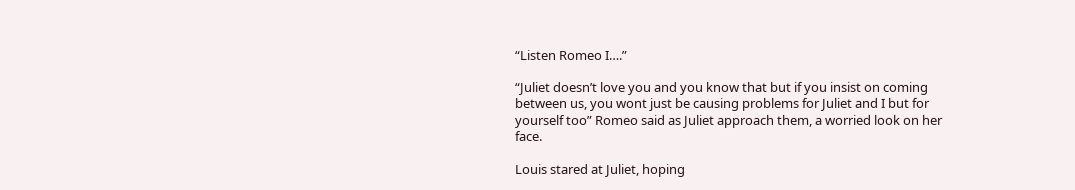“Listen Romeo I….”

“Juliet doesn’t love you and you know that but if you insist on coming between us, you wont just be causing problems for Juliet and I but for yourself too” Romeo said as Juliet approach them, a worried look on her face.

Louis stared at Juliet, hoping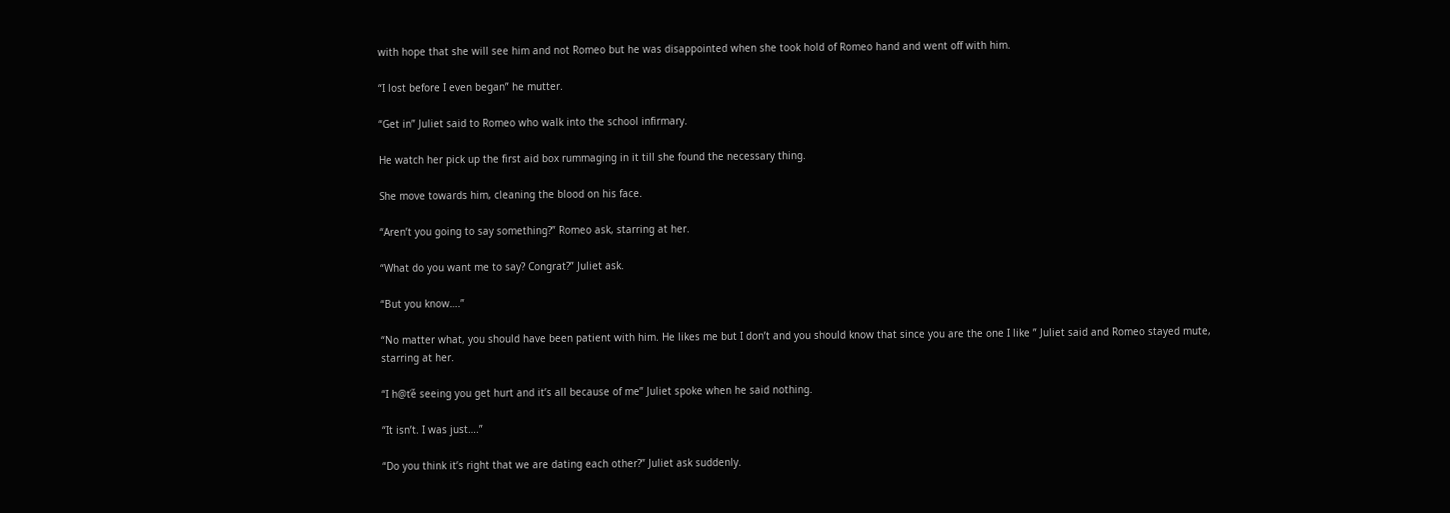with hope that she will see him and not Romeo but he was disappointed when she took hold of Romeo hand and went off with him.

“I lost before I even began” he mutter.

“Get in” Juliet said to Romeo who walk into the school infirmary.

He watch her pick up the first aid box rummaging in it till she found the necessary thing.

She move towards him, cleaning the blood on his face.

“Aren’t you going to say something?” Romeo ask, starring at her.

“What do you want me to say? Congrat?” Juliet ask.

“But you know….”

“No matter what, you should have been patient with him. He likes me but I don’t and you should know that since you are the one I like ” Juliet said and Romeo stayed mute, starring at her.

“I h@ťě seeing you get hurt and it’s all because of me” Juliet spoke when he said nothing.

“It isn’t. I was just….”

“Do you think it’s right that we are dating each other?” Juliet ask suddenly.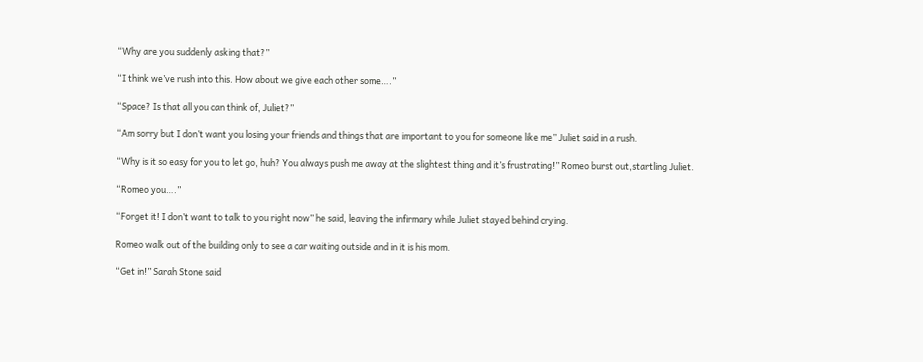“Why are you suddenly asking that?”

“I think we’ve rush into this. How about we give each other some….”

“Space? Is that all you can think of, Juliet?”

“Am sorry but I don’t want you losing your friends and things that are important to you for someone like me” Juliet said in a rush.

“Why is it so easy for you to let go, huh? You always push me away at the slightest thing and it’s frustrating!” Romeo burst out,startling Juliet.

“Romeo you….”

“Forget it! I don’t want to talk to you right now” he said, leaving the infirmary while Juliet stayed behind crying.

Romeo walk out of the building only to see a car waiting outside and in it is his mom.

“Get in!” Sarah Stone said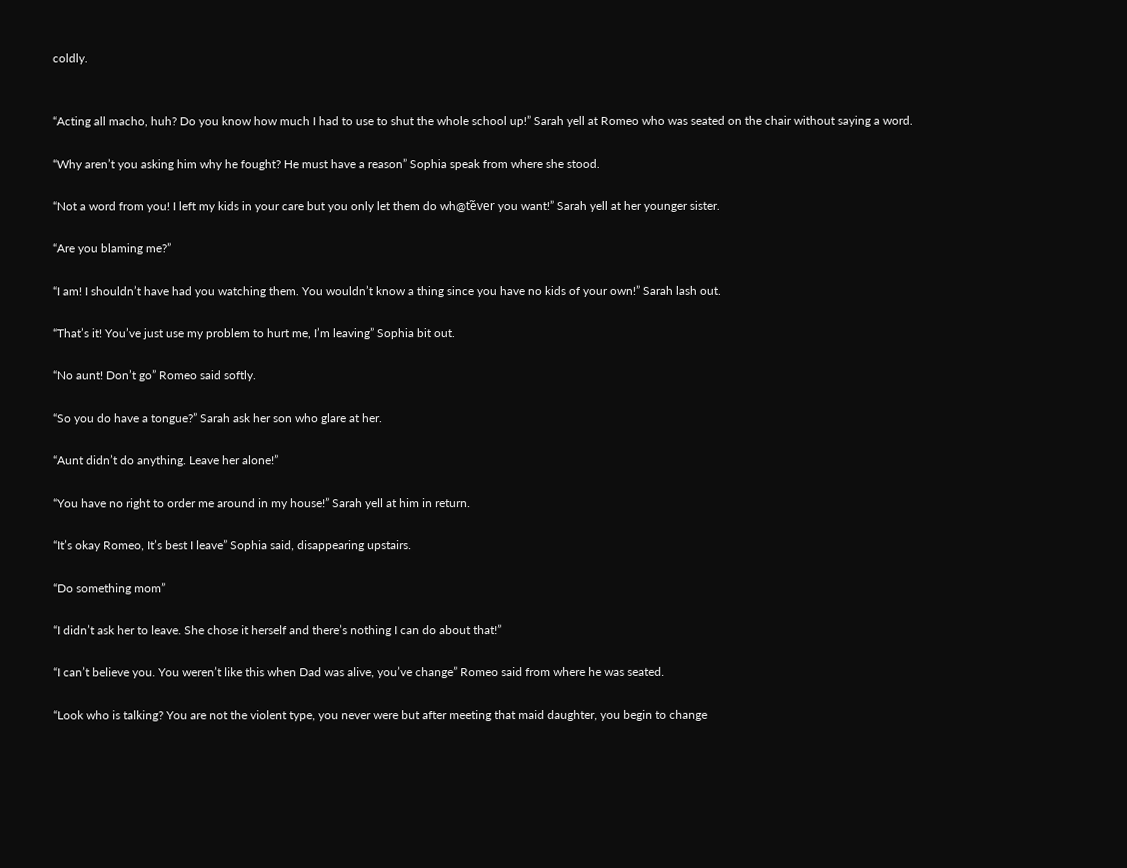coldly.


“Acting all macho, huh? Do you know how much I had to use to shut the whole school up!” Sarah yell at Romeo who was seated on the chair without saying a word.

“Why aren’t you asking him why he fought? He must have a reason” Sophia speak from where she stood.

“Not a word from you! I left my kids in your care but you only let them do wh@ťěver you want!” Sarah yell at her younger sister.

“Are you blaming me?”

“I am! I shouldn’t have had you watching them. You wouldn’t know a thing since you have no kids of your own!” Sarah lash out.

“That’s it! You’ve just use my problem to hurt me, I’m leaving” Sophia bit out.

“No aunt! Don’t go” Romeo said softly.

“So you do have a tongue?” Sarah ask her son who glare at her.

“Aunt didn’t do anything. Leave her alone!”

“You have no right to order me around in my house!” Sarah yell at him in return.

“It’s okay Romeo, It’s best I leave” Sophia said, disappearing upstairs.

“Do something mom”

“I didn’t ask her to leave. She chose it herself and there’s nothing I can do about that!”

“I can’t believe you. You weren’t like this when Dad was alive, you’ve change” Romeo said from where he was seated.

“Look who is talking? You are not the violent type, you never were but after meeting that maid daughter, you begin to change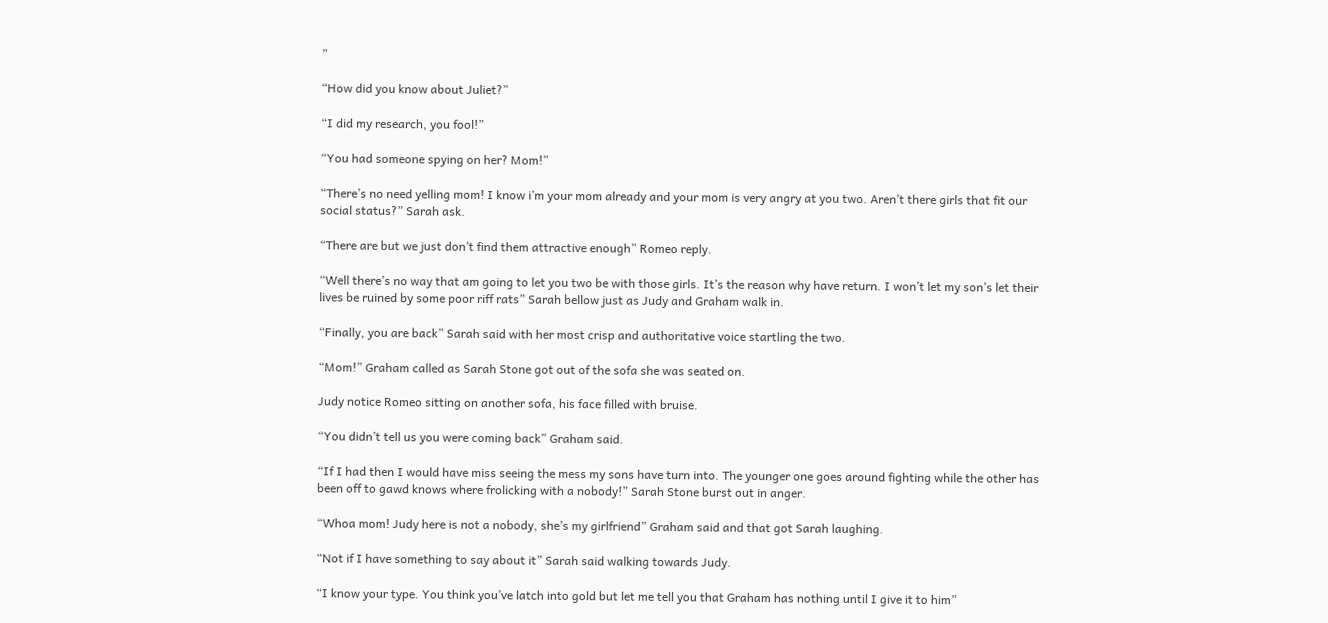”

“How did you know about Juliet?”

“I did my research, you fool!”

“You had someone spying on her? Mom!”

“There’s no need yelling mom! I know i’m your mom already and your mom is very angry at you two. Aren’t there girls that fit our social status?” Sarah ask.

“There are but we just don’t find them attractive enough” Romeo reply.

“Well there’s no way that am going to let you two be with those girls. It’s the reason why have return. I won’t let my son’s let their lives be ruined by some poor riff rats” Sarah bellow just as Judy and Graham walk in.

“Finally, you are back” Sarah said with her most crisp and authoritative voice startling the two.

“Mom!” Graham called as Sarah Stone got out of the sofa she was seated on.

Judy notice Romeo sitting on another sofa, his face filled with bruise.

“You didn’t tell us you were coming back” Graham said.

“If I had then I would have miss seeing the mess my sons have turn into. The younger one goes around fighting while the other has been off to gawd knows where frolicking with a nobody!” Sarah Stone burst out in anger.

“Whoa mom! Judy here is not a nobody, she’s my girlfriend” Graham said and that got Sarah laughing.

“Not if I have something to say about it” Sarah said walking towards Judy.

“I know your type. You think you’ve latch into gold but let me tell you that Graham has nothing until I give it to him”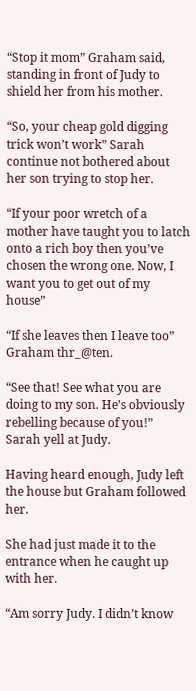“Stop it mom” Graham said, standing in front of Judy to shield her from his mother.

“So, your cheap gold digging trick won’t work” Sarah continue not bothered about her son trying to stop her.

“If your poor wretch of a mother have taught you to latch onto a rich boy then you’ve chosen the wrong one. Now, I want you to get out of my house”

“If she leaves then I leave too” Graham thr_@ten.

“See that! See what you are doing to my son. He’s obviously rebelling because of you!” Sarah yell at Judy.

Having heard enough, Judy left the house but Graham followed her.

She had just made it to the entrance when he caught up with her.

“Am sorry Judy. I didn’t know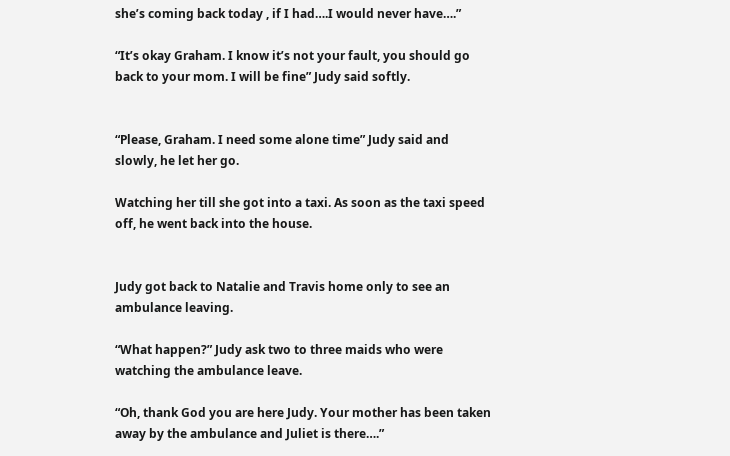she’s coming back today , if I had….I would never have….”

“It’s okay Graham. I know it’s not your fault, you should go back to your mom. I will be fine” Judy said softly.


“Please, Graham. I need some alone time” Judy said and slowly, he let her go.

Watching her till she got into a taxi. As soon as the taxi speed off, he went back into the house.


Judy got back to Natalie and Travis home only to see an ambulance leaving.

“What happen?” Judy ask two to three maids who were watching the ambulance leave.

“Oh, thank God you are here Judy. Your mother has been taken away by the ambulance and Juliet is there….”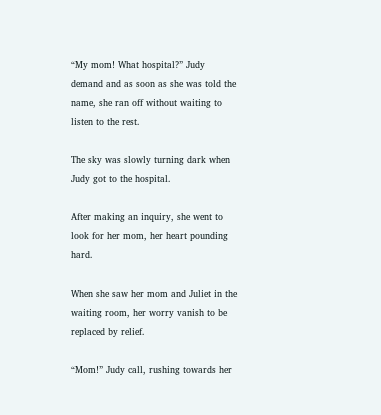“My mom! What hospital?” Judy demand and as soon as she was told the name, she ran off without waiting to listen to the rest.

The sky was slowly turning dark when Judy got to the hospital.

After making an inquiry, she went to look for her mom, her heart pounding hard.

When she saw her mom and Juliet in the waiting room, her worry vanish to be replaced by relief.

“Mom!” Judy call, rushing towards her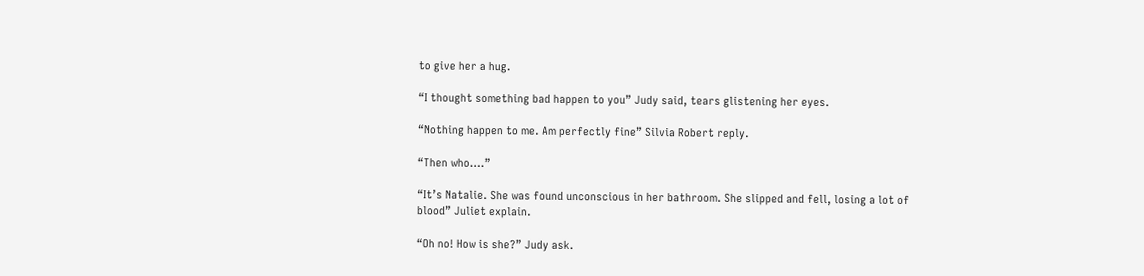to give her a hug.

“I thought something bad happen to you” Judy said, tears glistening her eyes.

“Nothing happen to me. Am perfectly fine” Silvia Robert reply.

“Then who….”

“It’s Natalie. She was found unconscious in her bathroom. She slipped and fell, losing a lot of blood” Juliet explain.

“Oh no! How is she?” Judy ask.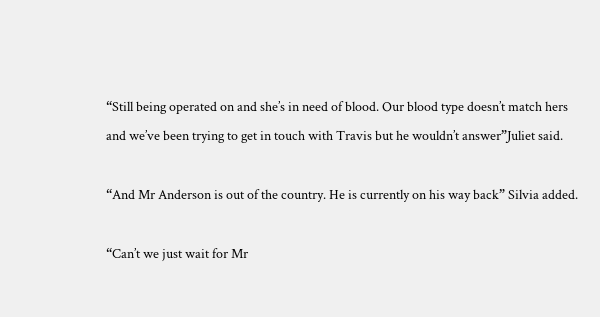“Still being operated on and she’s in need of blood. Our blood type doesn’t match hers and we’ve been trying to get in touch with Travis but he wouldn’t answer”Juliet said.

“And Mr Anderson is out of the country. He is currently on his way back” Silvia added.

“Can’t we just wait for Mr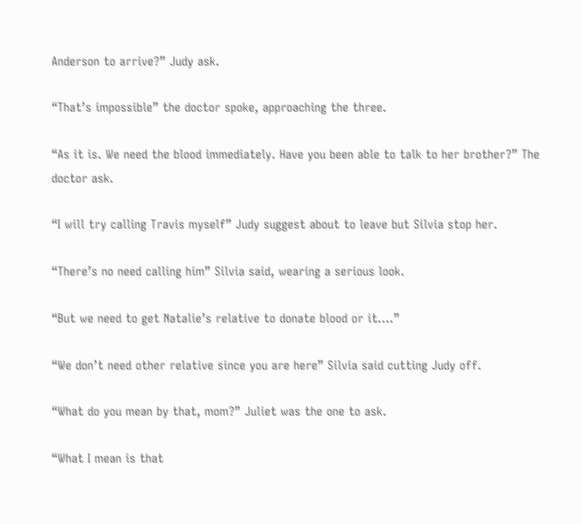Anderson to arrive?” Judy ask.

“That’s impossible” the doctor spoke, approaching the three.

“As it is. We need the blood immediately. Have you been able to talk to her brother?” The doctor ask.

“I will try calling Travis myself” Judy suggest about to leave but Silvia stop her.

“There’s no need calling him” Silvia said, wearing a serious look.

“But we need to get Natalie’s relative to donate blood or it….”

“We don’t need other relative since you are here” Silvia said cutting Judy off.

“What do you mean by that, mom?” Juliet was the one to ask.

“What I mean is that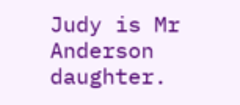Judy is Mr Anderson daughter.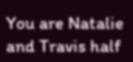You are Natalie and Travis half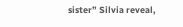sister” Silvia reveal,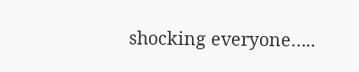shocking everyone…..